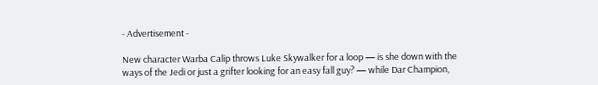- Advertisement -

New character Warba Calip throws Luke Skywalker for a loop — is she down with the ways of the Jedi or just a grifter looking for an easy fall guy? — while Dar Champion,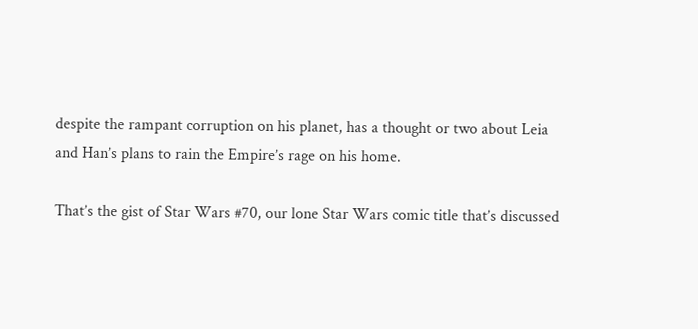despite the rampant corruption on his planet, has a thought or two about Leia and Han’s plans to rain the Empire’s rage on his home.

That’s the gist of Star Wars #70, our lone Star Wars comic title that’s discussed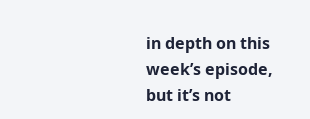in depth on this week’s episode, but it’s not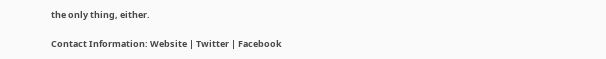the only thing, either.

Contact Information: Website | Twitter | Facebook